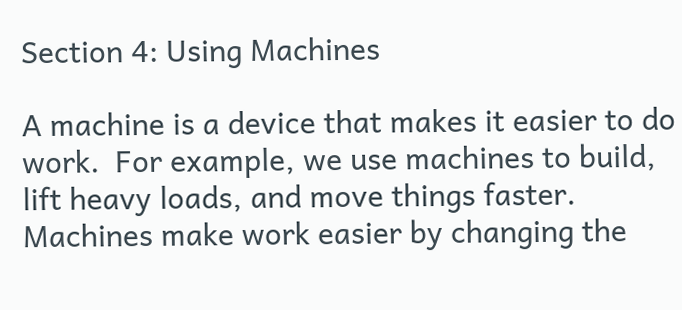Section 4: Using Machines

A machine is a device that makes it easier to do work.  For example, we use machines to build, lift heavy loads, and move things faster.  Machines make work easier by changing the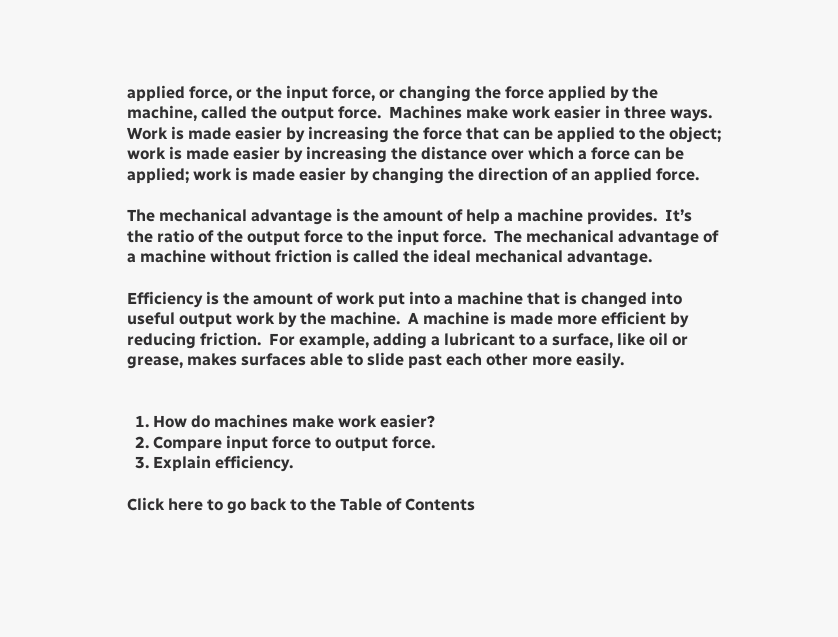applied force, or the input force, or changing the force applied by the machine, called the output force.  Machines make work easier in three ways.  Work is made easier by increasing the force that can be applied to the object; work is made easier by increasing the distance over which a force can be applied; work is made easier by changing the direction of an applied force.

The mechanical advantage is the amount of help a machine provides.  It’s the ratio of the output force to the input force.  The mechanical advantage of a machine without friction is called the ideal mechanical advantage.

Efficiency is the amount of work put into a machine that is changed into useful output work by the machine.  A machine is made more efficient by reducing friction.  For example, adding a lubricant to a surface, like oil or grease, makes surfaces able to slide past each other more easily.


  1. How do machines make work easier?
  2. Compare input force to output force.
  3. Explain efficiency.

Click here to go back to the Table of Contents